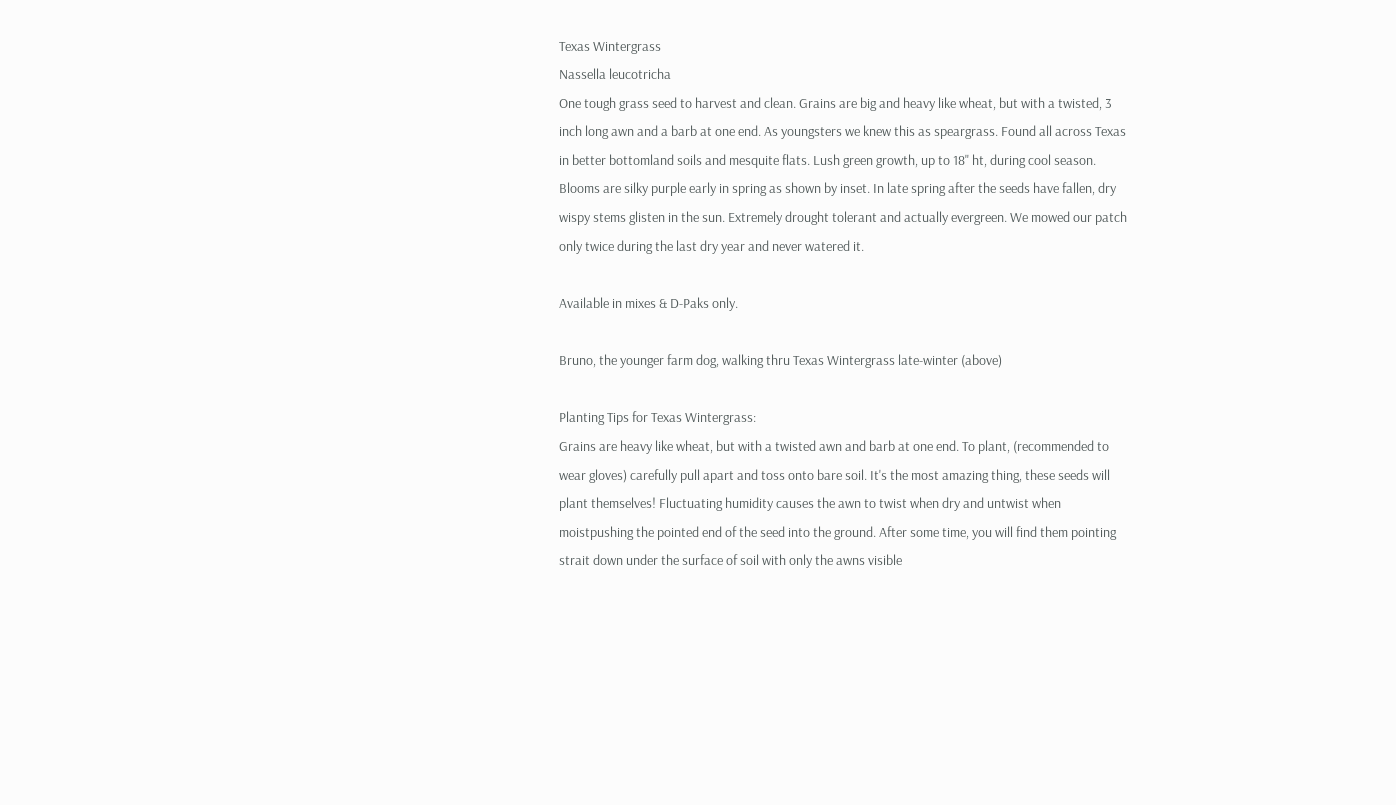Texas Wintergrass
Nassella leucotricha
One tough grass seed to harvest and clean. Grains are big and heavy like wheat, but with a twisted, 3 inch long awn and a barb at one end. As youngsters we knew this as speargrass. Found all across Texas in better bottomland soils and mesquite flats. Lush green growth, up to 18" ht, during cool season. Blooms are silky purple early in spring as shown by inset. In late spring after the seeds have fallen, dry wispy stems glisten in the sun. Extremely drought tolerant and actually evergreen. We mowed our patch only twice during the last dry year and never watered it.

Available in mixes & D-Paks only.

Bruno, the younger farm dog, walking thru Texas Wintergrass late-winter (above)

Planting Tips for Texas Wintergrass:
Grains are heavy like wheat, but with a twisted awn and barb at one end. To plant, (recommended to wear gloves) carefully pull apart and toss onto bare soil. It's the most amazing thing, these seeds will plant themselves! Fluctuating humidity causes the awn to twist when dry and untwist when moistpushing the pointed end of the seed into the ground. After some time, you will find them pointing strait down under the surface of soil with only the awns visible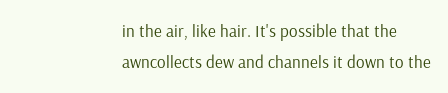in the air, like hair. It's possible that the awncollects dew and channels it down to the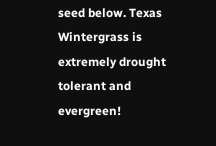seed below. Texas Wintergrass is extremely drought tolerant and evergreen!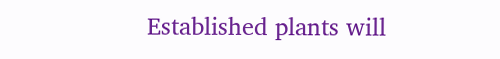Established plants will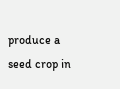produce a seed crop in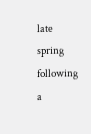late spring following a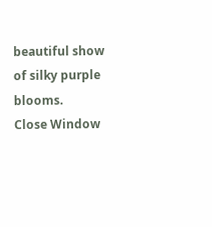beautiful show of silky purple blooms.
Close Window